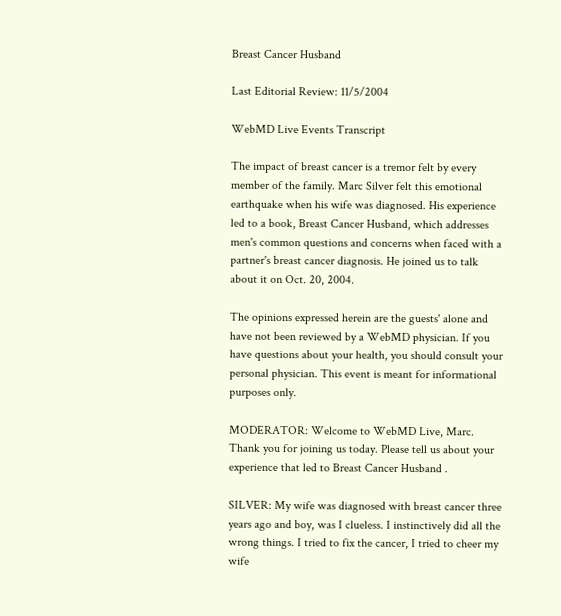Breast Cancer Husband

Last Editorial Review: 11/5/2004

WebMD Live Events Transcript

The impact of breast cancer is a tremor felt by every member of the family. Marc Silver felt this emotional earthquake when his wife was diagnosed. His experience led to a book, Breast Cancer Husband, which addresses men's common questions and concerns when faced with a partner's breast cancer diagnosis. He joined us to talk about it on Oct. 20, 2004.

The opinions expressed herein are the guests' alone and have not been reviewed by a WebMD physician. If you have questions about your health, you should consult your personal physician. This event is meant for informational purposes only.

MODERATOR: Welcome to WebMD Live, Marc. Thank you for joining us today. Please tell us about your experience that led to Breast Cancer Husband .

SILVER: My wife was diagnosed with breast cancer three years ago and boy, was I clueless. I instinctively did all the wrong things. I tried to fix the cancer, I tried to cheer my wife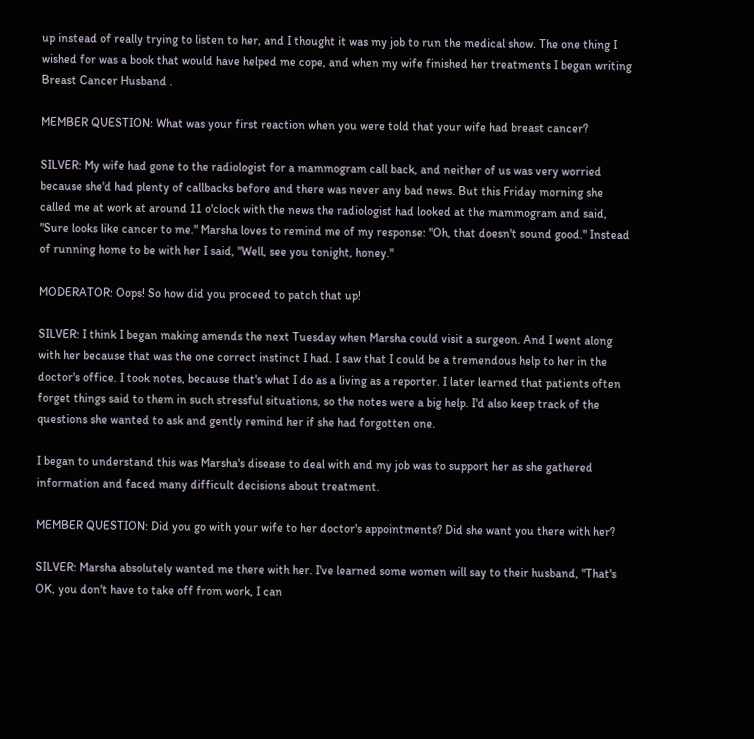up instead of really trying to listen to her, and I thought it was my job to run the medical show. The one thing I wished for was a book that would have helped me cope, and when my wife finished her treatments I began writing Breast Cancer Husband .

MEMBER QUESTION: What was your first reaction when you were told that your wife had breast cancer?

SILVER: My wife had gone to the radiologist for a mammogram call back, and neither of us was very worried because she'd had plenty of callbacks before and there was never any bad news. But this Friday morning she called me at work at around 11 o'clock with the news the radiologist had looked at the mammogram and said, "Sure looks like cancer to me." Marsha loves to remind me of my response: "Oh, that doesn't sound good." Instead of running home to be with her I said, "Well, see you tonight, honey."

MODERATOR: Oops! So how did you proceed to patch that up!

SILVER: I think I began making amends the next Tuesday when Marsha could visit a surgeon. And I went along with her because that was the one correct instinct I had. I saw that I could be a tremendous help to her in the doctor's office. I took notes, because that's what I do as a living as a reporter. I later learned that patients often forget things said to them in such stressful situations, so the notes were a big help. I'd also keep track of the questions she wanted to ask and gently remind her if she had forgotten one.

I began to understand this was Marsha's disease to deal with and my job was to support her as she gathered information and faced many difficult decisions about treatment.

MEMBER QUESTION: Did you go with your wife to her doctor's appointments? Did she want you there with her?

SILVER: Marsha absolutely wanted me there with her. I've learned some women will say to their husband, "That's OK, you don't have to take off from work, I can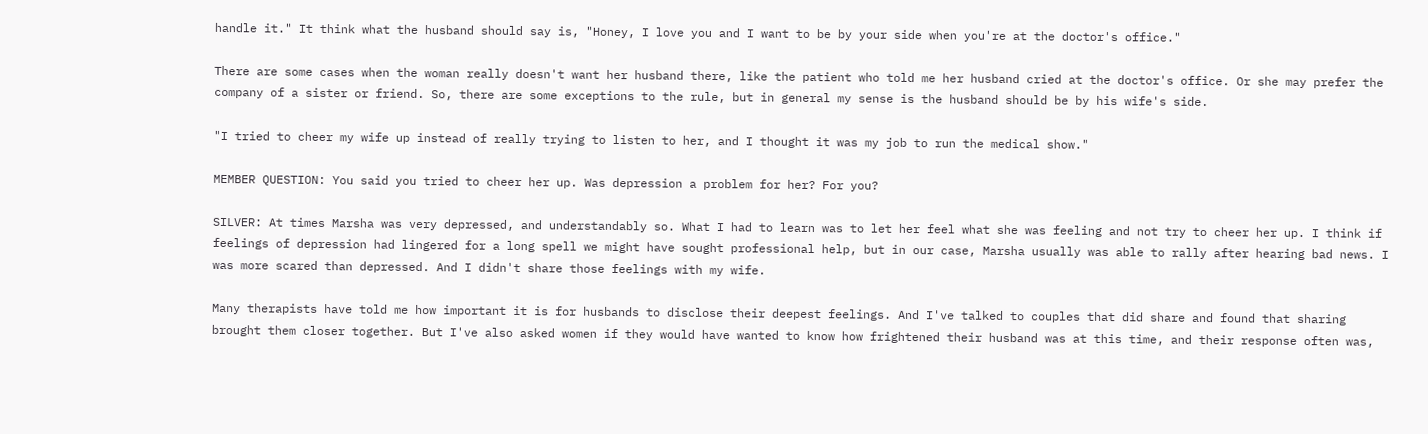handle it." It think what the husband should say is, "Honey, I love you and I want to be by your side when you're at the doctor's office."

There are some cases when the woman really doesn't want her husband there, like the patient who told me her husband cried at the doctor's office. Or she may prefer the company of a sister or friend. So, there are some exceptions to the rule, but in general my sense is the husband should be by his wife's side.

"I tried to cheer my wife up instead of really trying to listen to her, and I thought it was my job to run the medical show."

MEMBER QUESTION: You said you tried to cheer her up. Was depression a problem for her? For you?

SILVER: At times Marsha was very depressed, and understandably so. What I had to learn was to let her feel what she was feeling and not try to cheer her up. I think if feelings of depression had lingered for a long spell we might have sought professional help, but in our case, Marsha usually was able to rally after hearing bad news. I was more scared than depressed. And I didn't share those feelings with my wife.

Many therapists have told me how important it is for husbands to disclose their deepest feelings. And I've talked to couples that did share and found that sharing brought them closer together. But I've also asked women if they would have wanted to know how frightened their husband was at this time, and their response often was,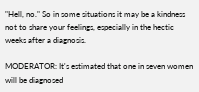"Hell, no." So in some situations it may be a kindness not to share your feelings, especially in the hectic weeks after a diagnosis.

MODERATOR: It's estimated that one in seven women will be diagnosed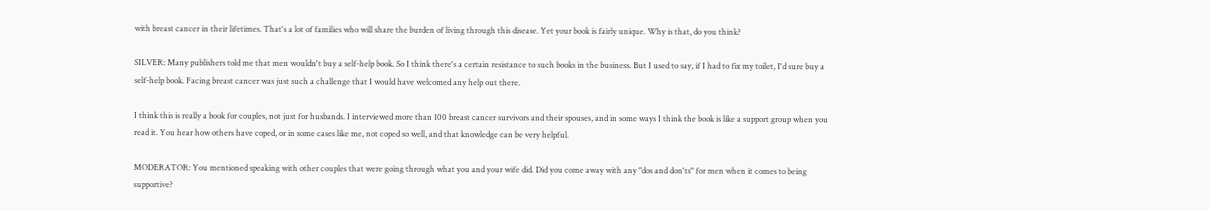with breast cancer in their lifetimes. That's a lot of families who will share the burden of living through this disease. Yet your book is fairly unique. Why is that, do you think?

SILVER: Many publishers told me that men wouldn't buy a self-help book. So I think there's a certain resistance to such books in the business. But I used to say, if I had to fix my toilet, I'd sure buy a self-help book. Facing breast cancer was just such a challenge that I would have welcomed any help out there.

I think this is really a book for couples, not just for husbands. I interviewed more than 100 breast cancer survivors and their spouses, and in some ways I think the book is like a support group when you read it. You hear how others have coped, or in some cases like me, not coped so well, and that knowledge can be very helpful.

MODERATOR: You mentioned speaking with other couples that were going through what you and your wife did. Did you come away with any "dos and don'ts" for men when it comes to being supportive?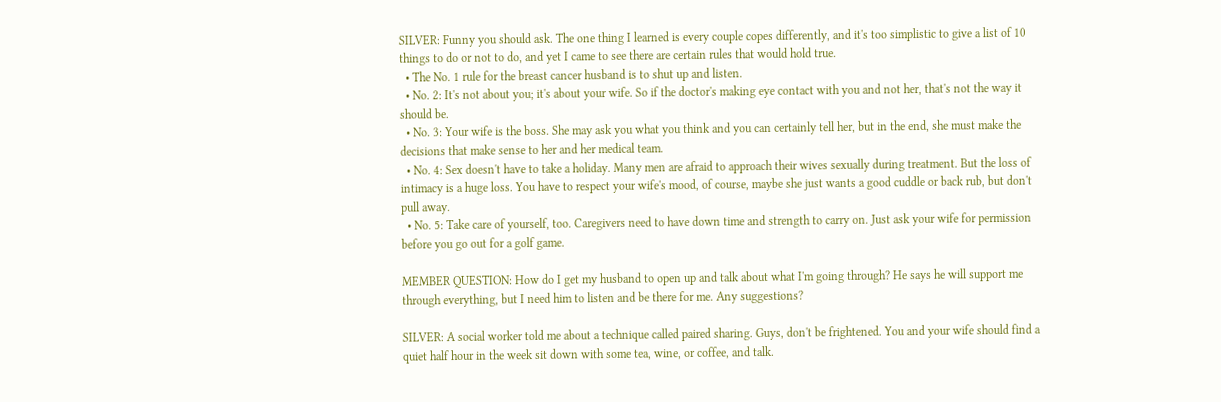SILVER: Funny you should ask. The one thing I learned is every couple copes differently, and it's too simplistic to give a list of 10 things to do or not to do, and yet I came to see there are certain rules that would hold true.
  • The No. 1 rule for the breast cancer husband is to shut up and listen.
  • No. 2: It's not about you; it's about your wife. So if the doctor's making eye contact with you and not her, that's not the way it should be.
  • No. 3: Your wife is the boss. She may ask you what you think and you can certainly tell her, but in the end, she must make the decisions that make sense to her and her medical team.
  • No. 4: Sex doesn't have to take a holiday. Many men are afraid to approach their wives sexually during treatment. But the loss of intimacy is a huge loss. You have to respect your wife's mood, of course, maybe she just wants a good cuddle or back rub, but don't pull away.
  • No. 5: Take care of yourself, too. Caregivers need to have down time and strength to carry on. Just ask your wife for permission before you go out for a golf game.

MEMBER QUESTION: How do I get my husband to open up and talk about what I'm going through? He says he will support me through everything, but I need him to listen and be there for me. Any suggestions?

SILVER: A social worker told me about a technique called paired sharing. Guys, don't be frightened. You and your wife should find a quiet half hour in the week sit down with some tea, wine, or coffee, and talk.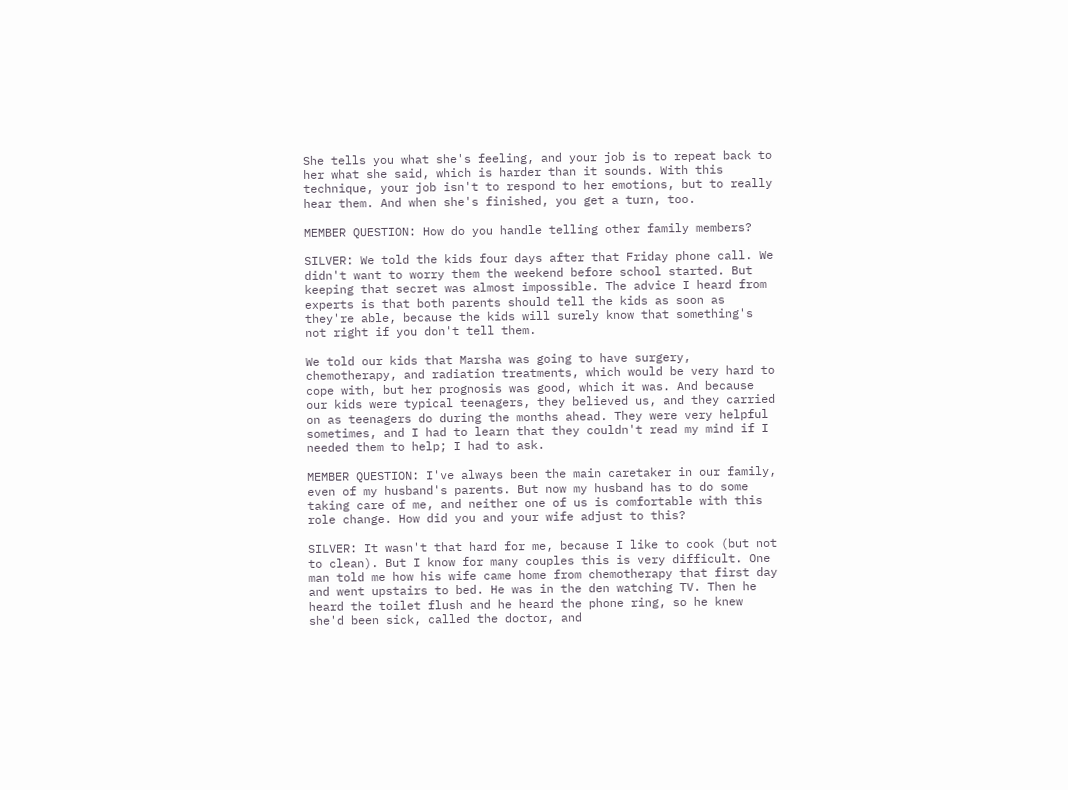She tells you what she's feeling, and your job is to repeat back to her what she said, which is harder than it sounds. With this technique, your job isn't to respond to her emotions, but to really hear them. And when she's finished, you get a turn, too.

MEMBER QUESTION: How do you handle telling other family members?

SILVER: We told the kids four days after that Friday phone call. We didn't want to worry them the weekend before school started. But keeping that secret was almost impossible. The advice I heard from experts is that both parents should tell the kids as soon as they're able, because the kids will surely know that something's not right if you don't tell them.

We told our kids that Marsha was going to have surgery, chemotherapy, and radiation treatments, which would be very hard to cope with, but her prognosis was good, which it was. And because our kids were typical teenagers, they believed us, and they carried on as teenagers do during the months ahead. They were very helpful sometimes, and I had to learn that they couldn't read my mind if I needed them to help; I had to ask.

MEMBER QUESTION: I've always been the main caretaker in our family, even of my husband's parents. But now my husband has to do some taking care of me, and neither one of us is comfortable with this role change. How did you and your wife adjust to this?

SILVER: It wasn't that hard for me, because I like to cook (but not to clean). But I know for many couples this is very difficult. One man told me how his wife came home from chemotherapy that first day and went upstairs to bed. He was in the den watching TV. Then he heard the toilet flush and he heard the phone ring, so he knew she'd been sick, called the doctor, and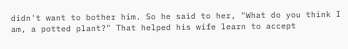didn't want to bother him. So he said to her, "What do you think I am, a potted plant?" That helped his wife learn to accept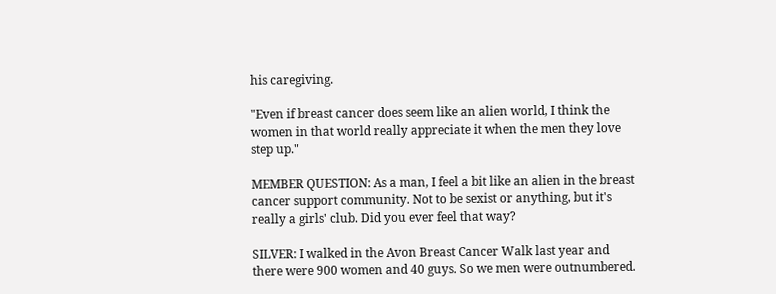his caregiving.

"Even if breast cancer does seem like an alien world, I think the women in that world really appreciate it when the men they love step up."

MEMBER QUESTION: As a man, I feel a bit like an alien in the breast cancer support community. Not to be sexist or anything, but it's really a girls' club. Did you ever feel that way?

SILVER: I walked in the Avon Breast Cancer Walk last year and there were 900 women and 40 guys. So we men were outnumbered.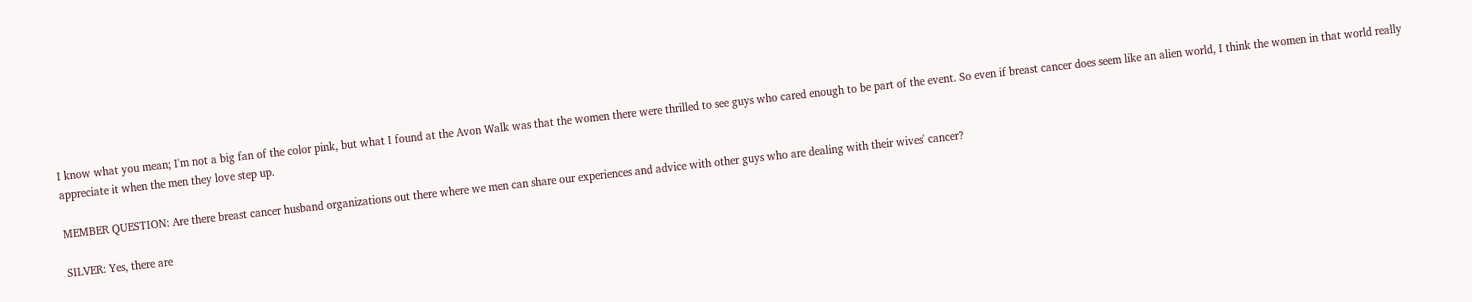I know what you mean; I'm not a big fan of the color pink, but what I found at the Avon Walk was that the women there were thrilled to see guys who cared enough to be part of the event. So even if breast cancer does seem like an alien world, I think the women in that world really appreciate it when the men they love step up.

MEMBER QUESTION: Are there breast cancer husband organizations out there where we men can share our experiences and advice with other guys who are dealing with their wives' cancer?

SILVER: Yes, there are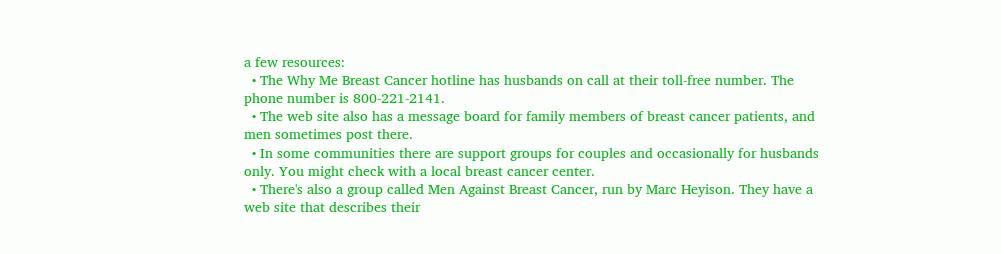a few resources:
  • The Why Me Breast Cancer hotline has husbands on call at their toll-free number. The phone number is 800-221-2141.
  • The web site also has a message board for family members of breast cancer patients, and men sometimes post there.
  • In some communities there are support groups for couples and occasionally for husbands only. You might check with a local breast cancer center.
  • There's also a group called Men Against Breast Cancer, run by Marc Heyison. They have a web site that describes their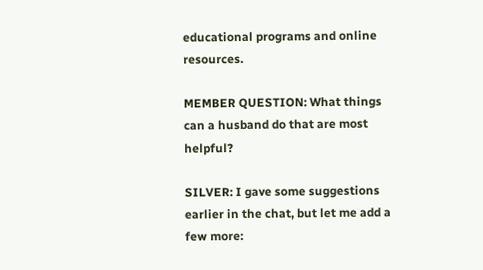educational programs and online resources.

MEMBER QUESTION: What things can a husband do that are most helpful?

SILVER: I gave some suggestions earlier in the chat, but let me add a few more: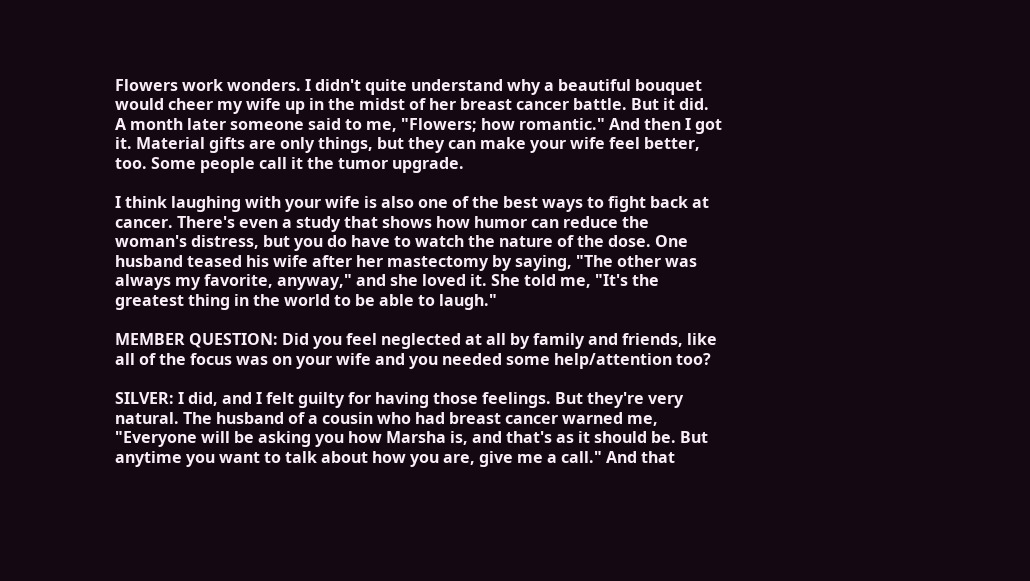Flowers work wonders. I didn't quite understand why a beautiful bouquet would cheer my wife up in the midst of her breast cancer battle. But it did. A month later someone said to me, "Flowers; how romantic." And then I got it. Material gifts are only things, but they can make your wife feel better, too. Some people call it the tumor upgrade.

I think laughing with your wife is also one of the best ways to fight back at cancer. There's even a study that shows how humor can reduce the woman's distress, but you do have to watch the nature of the dose. One husband teased his wife after her mastectomy by saying, "The other was always my favorite, anyway," and she loved it. She told me, "It's the greatest thing in the world to be able to laugh."

MEMBER QUESTION: Did you feel neglected at all by family and friends, like all of the focus was on your wife and you needed some help/attention too?

SILVER: I did, and I felt guilty for having those feelings. But they're very natural. The husband of a cousin who had breast cancer warned me, "Everyone will be asking you how Marsha is, and that's as it should be. But anytime you want to talk about how you are, give me a call." And that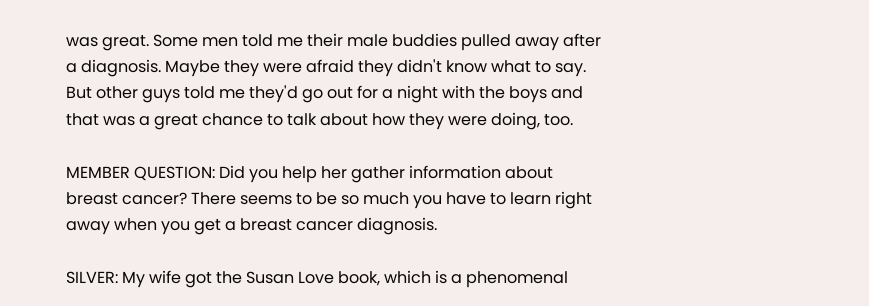was great. Some men told me their male buddies pulled away after a diagnosis. Maybe they were afraid they didn't know what to say. But other guys told me they'd go out for a night with the boys and that was a great chance to talk about how they were doing, too.

MEMBER QUESTION: Did you help her gather information about breast cancer? There seems to be so much you have to learn right away when you get a breast cancer diagnosis.

SILVER: My wife got the Susan Love book, which is a phenomenal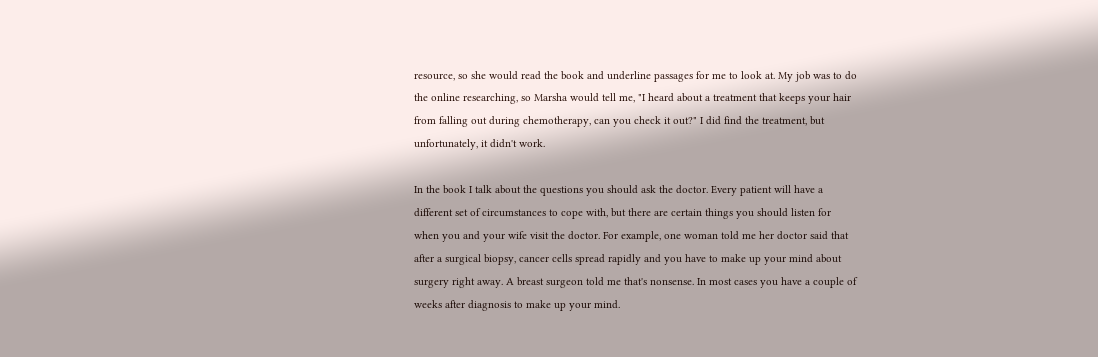resource, so she would read the book and underline passages for me to look at. My job was to do the online researching, so Marsha would tell me, "I heard about a treatment that keeps your hair from falling out during chemotherapy, can you check it out?" I did find the treatment, but unfortunately, it didn't work.

In the book I talk about the questions you should ask the doctor. Every patient will have a different set of circumstances to cope with, but there are certain things you should listen for when you and your wife visit the doctor. For example, one woman told me her doctor said that after a surgical biopsy, cancer cells spread rapidly and you have to make up your mind about surgery right away. A breast surgeon told me that's nonsense. In most cases you have a couple of weeks after diagnosis to make up your mind.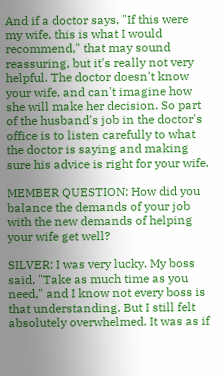And if a doctor says, "If this were my wife, this is what I would recommend," that may sound reassuring, but it's really not very helpful. The doctor doesn't know your wife, and can't imagine how she will make her decision. So part of the husband's job in the doctor's office is to listen carefully to what the doctor is saying and making sure his advice is right for your wife.

MEMBER QUESTION: How did you balance the demands of your job with the new demands of helping your wife get well?

SILVER: I was very lucky. My boss said, "Take as much time as you need," and I know not every boss is that understanding. But I still felt absolutely overwhelmed. It was as if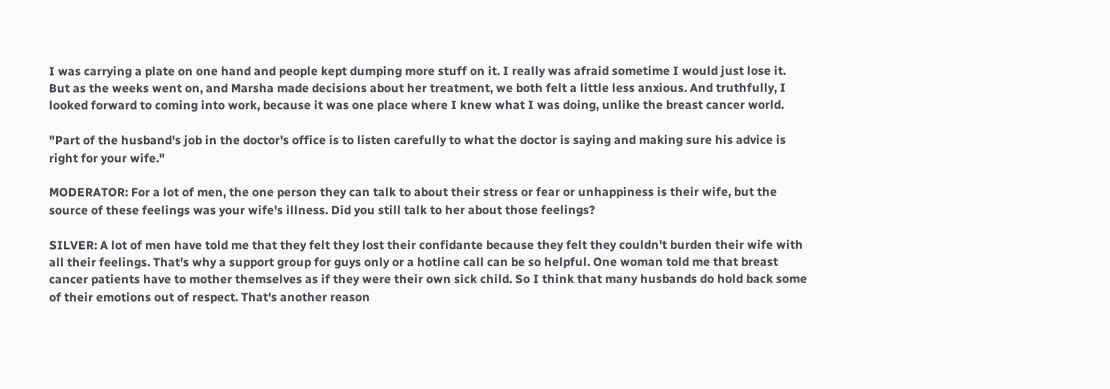I was carrying a plate on one hand and people kept dumping more stuff on it. I really was afraid sometime I would just lose it. But as the weeks went on, and Marsha made decisions about her treatment, we both felt a little less anxious. And truthfully, I looked forward to coming into work, because it was one place where I knew what I was doing, unlike the breast cancer world.

"Part of the husband's job in the doctor's office is to listen carefully to what the doctor is saying and making sure his advice is right for your wife."

MODERATOR: For a lot of men, the one person they can talk to about their stress or fear or unhappiness is their wife, but the source of these feelings was your wife's illness. Did you still talk to her about those feelings?

SILVER: A lot of men have told me that they felt they lost their confidante because they felt they couldn't burden their wife with all their feelings. That's why a support group for guys only or a hotline call can be so helpful. One woman told me that breast cancer patients have to mother themselves as if they were their own sick child. So I think that many husbands do hold back some of their emotions out of respect. That's another reason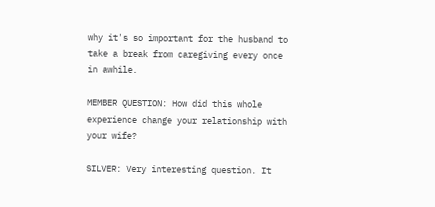why it's so important for the husband to take a break from caregiving every once in awhile.

MEMBER QUESTION: How did this whole experience change your relationship with your wife?

SILVER: Very interesting question. It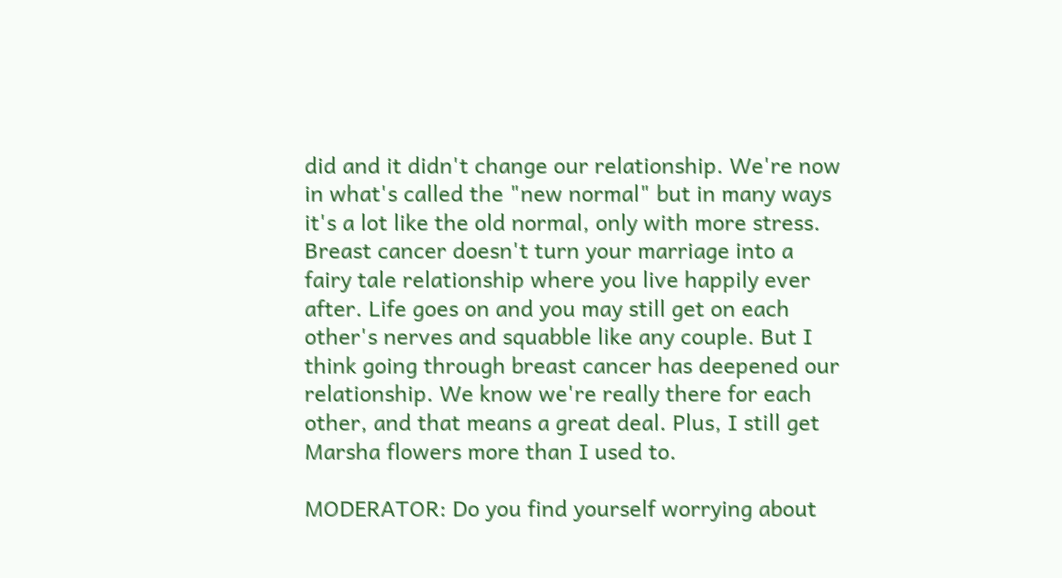did and it didn't change our relationship. We're now in what's called the "new normal" but in many ways it's a lot like the old normal, only with more stress. Breast cancer doesn't turn your marriage into a fairy tale relationship where you live happily ever after. Life goes on and you may still get on each other's nerves and squabble like any couple. But I think going through breast cancer has deepened our relationship. We know we're really there for each other, and that means a great deal. Plus, I still get Marsha flowers more than I used to.

MODERATOR: Do you find yourself worrying about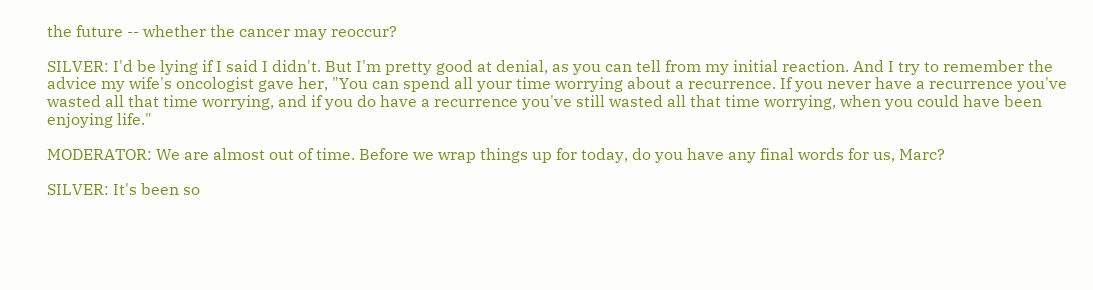the future -- whether the cancer may reoccur?

SILVER: I'd be lying if I said I didn't. But I'm pretty good at denial, as you can tell from my initial reaction. And I try to remember the advice my wife's oncologist gave her, "You can spend all your time worrying about a recurrence. If you never have a recurrence you've wasted all that time worrying, and if you do have a recurrence you've still wasted all that time worrying, when you could have been enjoying life."

MODERATOR: We are almost out of time. Before we wrap things up for today, do you have any final words for us, Marc?

SILVER: It's been so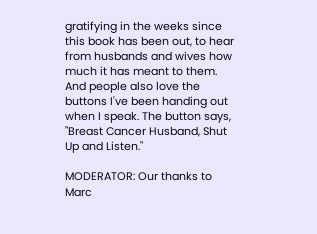gratifying in the weeks since this book has been out, to hear from husbands and wives how much it has meant to them. And people also love the buttons I've been handing out when I speak. The button says, "Breast Cancer Husband, Shut Up and Listen."

MODERATOR: Our thanks to Marc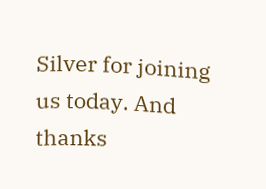Silver for joining us today. And thanks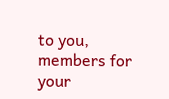to you, members for your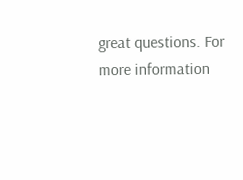great questions. For more information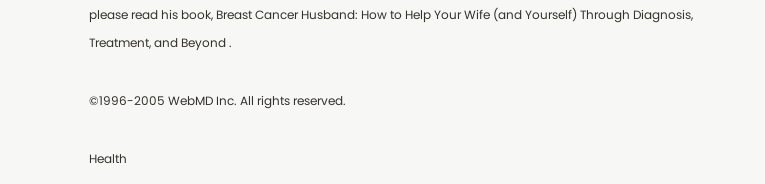please read his book, Breast Cancer Husband: How to Help Your Wife (and Yourself) Through Diagnosis, Treatment, and Beyond .

©1996-2005 WebMD Inc. All rights reserved.

Health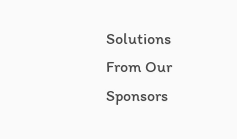Solutions From Our Sponsors